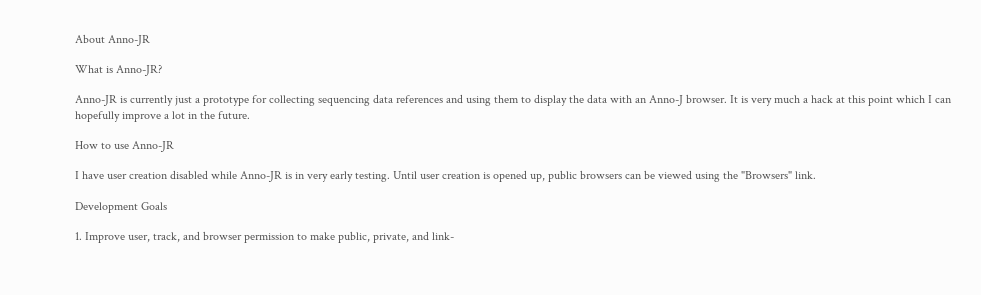About Anno-JR

What is Anno-JR?

Anno-JR is currently just a prototype for collecting sequencing data references and using them to display the data with an Anno-J browser. It is very much a hack at this point which I can hopefully improve a lot in the future.

How to use Anno-JR

I have user creation disabled while Anno-JR is in very early testing. Until user creation is opened up, public browsers can be viewed using the "Browsers" link.

Development Goals

1. Improve user, track, and browser permission to make public, private, and link-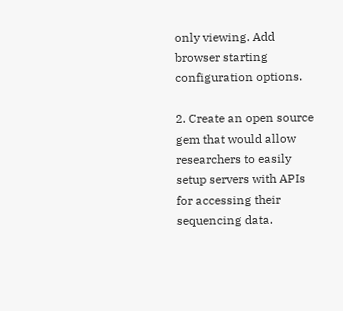only viewing. Add browser starting configuration options.

2. Create an open source gem that would allow researchers to easily setup servers with APIs for accessing their sequencing data.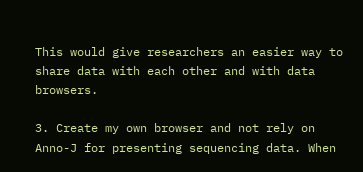This would give researchers an easier way to share data with each other and with data browsers.

3. Create my own browser and not rely on Anno-J for presenting sequencing data. When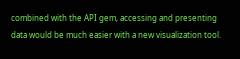combined with the API gem, accessing and presenting data would be much easier with a new visualization tool.